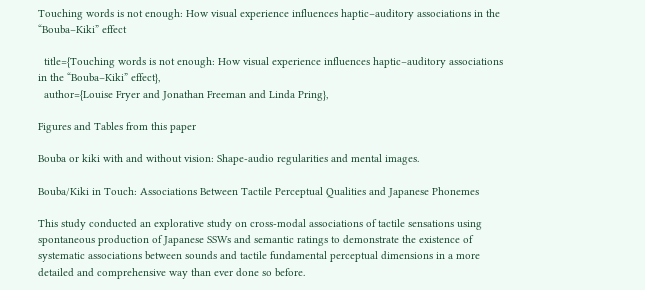Touching words is not enough: How visual experience influences haptic–auditory associations in the “Bouba–Kiki” effect

  title={Touching words is not enough: How visual experience influences haptic–auditory associations in the “Bouba–Kiki” effect},
  author={Louise Fryer and Jonathan Freeman and Linda Pring},

Figures and Tables from this paper

Bouba or kiki with and without vision: Shape-audio regularities and mental images.

Bouba/Kiki in Touch: Associations Between Tactile Perceptual Qualities and Japanese Phonemes

This study conducted an explorative study on cross-modal associations of tactile sensations using spontaneous production of Japanese SSWs and semantic ratings to demonstrate the existence of systematic associations between sounds and tactile fundamental perceptual dimensions in a more detailed and comprehensive way than ever done so before.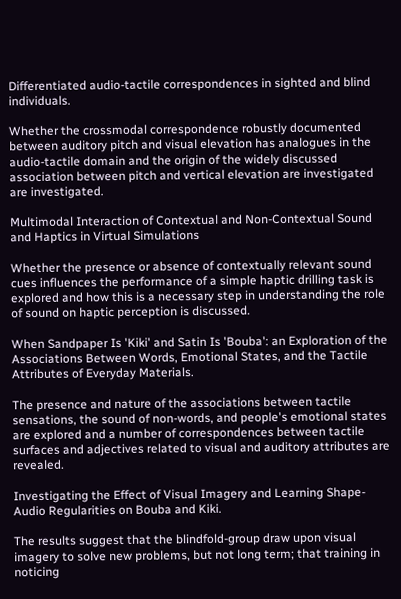Differentiated audio-tactile correspondences in sighted and blind individuals.

Whether the crossmodal correspondence robustly documented between auditory pitch and visual elevation has analogues in the audio-tactile domain and the origin of the widely discussed association between pitch and vertical elevation are investigated are investigated.

Multimodal Interaction of Contextual and Non-Contextual Sound and Haptics in Virtual Simulations

Whether the presence or absence of contextually relevant sound cues influences the performance of a simple haptic drilling task is explored and how this is a necessary step in understanding the role of sound on haptic perception is discussed.

When Sandpaper Is 'Kiki' and Satin Is 'Bouba': an Exploration of the Associations Between Words, Emotional States, and the Tactile Attributes of Everyday Materials.

The presence and nature of the associations between tactile sensations, the sound of non-words, and people's emotional states are explored and a number of correspondences between tactile surfaces and adjectives related to visual and auditory attributes are revealed.

Investigating the Effect of Visual Imagery and Learning Shape-Audio Regularities on Bouba and Kiki.

The results suggest that the blindfold-group draw upon visual imagery to solve new problems, but not long term; that training in noticing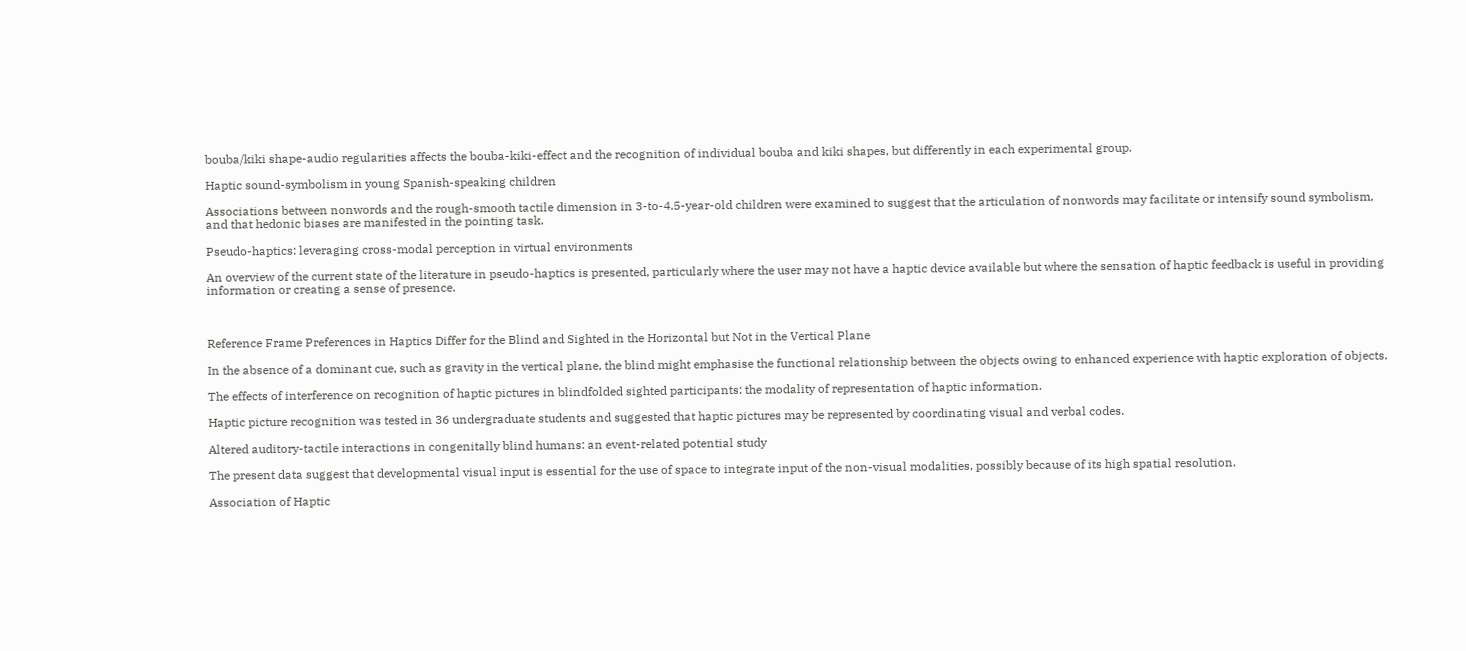bouba/kiki shape-audio regularities affects the bouba-kiki-effect and the recognition of individual bouba and kiki shapes, but differently in each experimental group.

Haptic sound-symbolism in young Spanish-speaking children

Associations between nonwords and the rough-smooth tactile dimension in 3-to-4.5-year-old children were examined to suggest that the articulation of nonwords may facilitate or intensify sound symbolism, and that hedonic biases are manifested in the pointing task.

Pseudo-haptics: leveraging cross-modal perception in virtual environments

An overview of the current state of the literature in pseudo-haptics is presented, particularly where the user may not have a haptic device available but where the sensation of haptic feedback is useful in providing information or creating a sense of presence.



Reference Frame Preferences in Haptics Differ for the Blind and Sighted in the Horizontal but Not in the Vertical Plane

In the absence of a dominant cue, such as gravity in the vertical plane, the blind might emphasise the functional relationship between the objects owing to enhanced experience with haptic exploration of objects.

The effects of interference on recognition of haptic pictures in blindfolded sighted participants: the modality of representation of haptic information.

Haptic picture recognition was tested in 36 undergraduate students and suggested that haptic pictures may be represented by coordinating visual and verbal codes.

Altered auditory-tactile interactions in congenitally blind humans: an event-related potential study

The present data suggest that developmental visual input is essential for the use of space to integrate input of the non-visual modalities, possibly because of its high spatial resolution.

Association of Haptic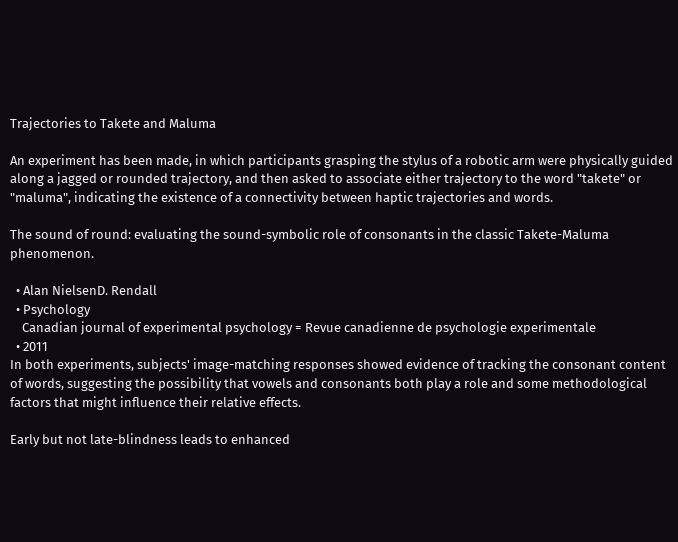Trajectories to Takete and Maluma

An experiment has been made, in which participants grasping the stylus of a robotic arm were physically guided along a jagged or rounded trajectory, and then asked to associate either trajectory to the word "takete" or "maluma", indicating the existence of a connectivity between haptic trajectories and words.

The sound of round: evaluating the sound-symbolic role of consonants in the classic Takete-Maluma phenomenon.

  • Alan NielsenD. Rendall
  • Psychology
    Canadian journal of experimental psychology = Revue canadienne de psychologie experimentale
  • 2011
In both experiments, subjects' image-matching responses showed evidence of tracking the consonant content of words, suggesting the possibility that vowels and consonants both play a role and some methodological factors that might influence their relative effects.

Early but not late-blindness leads to enhanced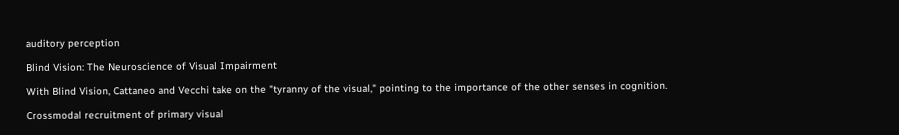auditory perception

Blind Vision: The Neuroscience of Visual Impairment

With Blind Vision, Cattaneo and Vecchi take on the "tyranny of the visual," pointing to the importance of the other senses in cognition.

Crossmodal recruitment of primary visual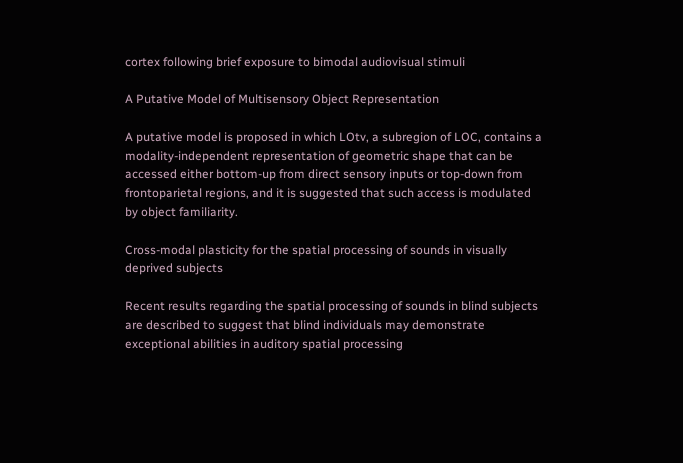cortex following brief exposure to bimodal audiovisual stimuli

A Putative Model of Multisensory Object Representation

A putative model is proposed in which LOtv, a subregion of LOC, contains a modality-independent representation of geometric shape that can be accessed either bottom-up from direct sensory inputs or top-down from frontoparietal regions, and it is suggested that such access is modulated by object familiarity.

Cross-modal plasticity for the spatial processing of sounds in visually deprived subjects

Recent results regarding the spatial processing of sounds in blind subjects are described to suggest that blind individuals may demonstrate exceptional abilities in auditory spatial processing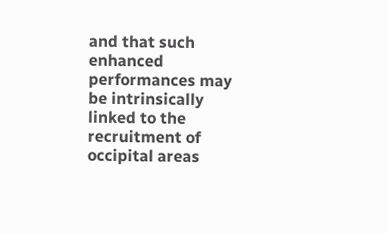and that such enhanced performances may be intrinsically linked to the recruitment of occipital areas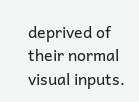deprived of their normal visual inputs.